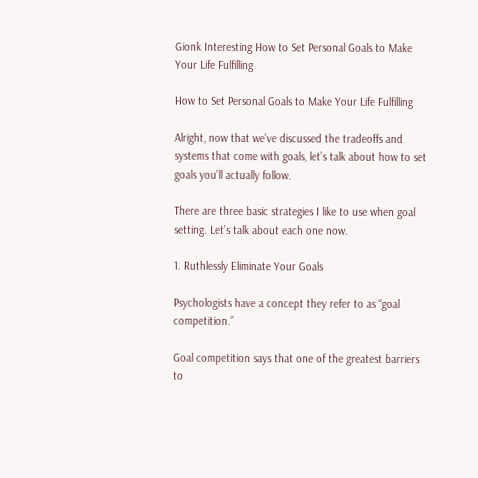Gionk Interesting How to Set Personal Goals to Make Your Life Fulfilling

How to Set Personal Goals to Make Your Life Fulfilling

Alright, now that we’ve discussed the tradeoffs and systems that come with goals, let’s talk about how to set goals you’ll actually follow.

There are three basic strategies I like to use when goal setting. Let’s talk about each one now.

1. Ruthlessly Eliminate Your Goals

Psychologists have a concept they refer to as “goal competition.”

Goal competition says that one of the greatest barriers to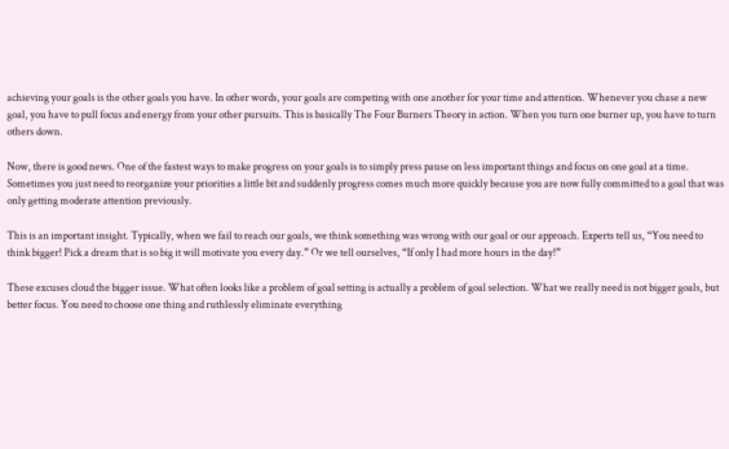achieving your goals is the other goals you have. In other words, your goals are competing with one another for your time and attention. Whenever you chase a new goal, you have to pull focus and energy from your other pursuits. This is basically The Four Burners Theory in action. When you turn one burner up, you have to turn others down.

Now, there is good news. One of the fastest ways to make progress on your goals is to simply press pause on less important things and focus on one goal at a time. Sometimes you just need to reorganize your priorities a little bit and suddenly progress comes much more quickly because you are now fully committed to a goal that was only getting moderate attention previously.

This is an important insight. Typically, when we fail to reach our goals, we think something was wrong with our goal or our approach. Experts tell us, “You need to think bigger! Pick a dream that is so big it will motivate you every day.” Or we tell ourselves, “If only I had more hours in the day!”

These excuses cloud the bigger issue. What often looks like a problem of goal setting is actually a problem of goal selection. What we really need is not bigger goals, but better focus. You need to choose one thing and ruthlessly eliminate everything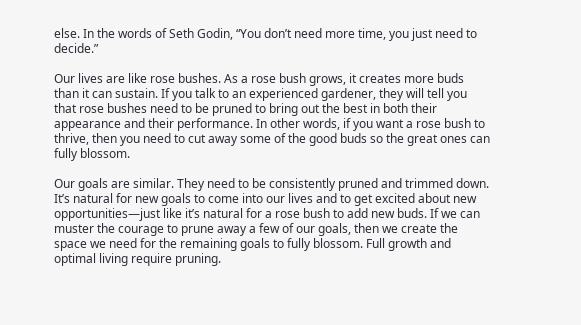else. In the words of Seth Godin, “You don’t need more time, you just need to decide.”

Our lives are like rose bushes. As a rose bush grows, it creates more buds than it can sustain. If you talk to an experienced gardener, they will tell you that rose bushes need to be pruned to bring out the best in both their appearance and their performance. In other words, if you want a rose bush to thrive, then you need to cut away some of the good buds so the great ones can fully blossom.

Our goals are similar. They need to be consistently pruned and trimmed down. It’s natural for new goals to come into our lives and to get excited about new opportunities—just like it’s natural for a rose bush to add new buds. If we can muster the courage to prune away a few of our goals, then we create the space we need for the remaining goals to fully blossom. Full growth and optimal living require pruning.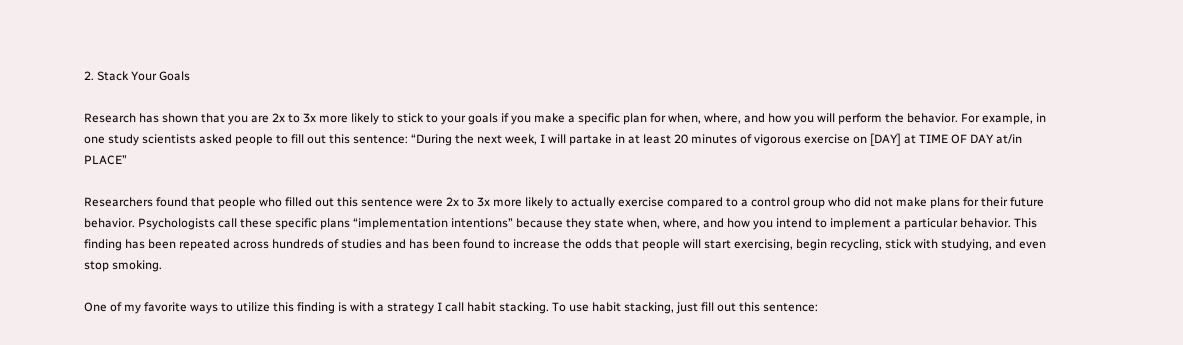2. Stack Your Goals

Research has shown that you are 2x to 3x more likely to stick to your goals if you make a specific plan for when, where, and how you will perform the behavior. For example, in one study scientists asked people to fill out this sentence: “During the next week, I will partake in at least 20 minutes of vigorous exercise on [DAY] at TIME OF DAY at/in PLACE”

Researchers found that people who filled out this sentence were 2x to 3x more likely to actually exercise compared to a control group who did not make plans for their future behavior. Psychologists call these specific plans “implementation intentions” because they state when, where, and how you intend to implement a particular behavior. This finding has been repeated across hundreds of studies and has been found to increase the odds that people will start exercising, begin recycling, stick with studying, and even stop smoking.

One of my favorite ways to utilize this finding is with a strategy I call habit stacking. To use habit stacking, just fill out this sentence: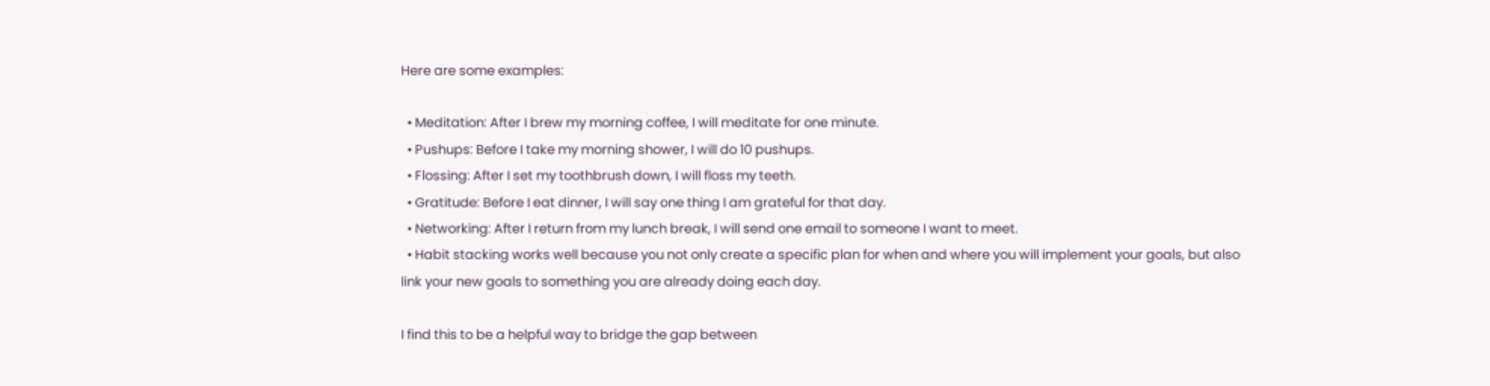Here are some examples:

  • Meditation: After I brew my morning coffee, I will meditate for one minute.
  • Pushups: Before I take my morning shower, I will do 10 pushups.
  • Flossing: After I set my toothbrush down, I will floss my teeth.
  • Gratitude: Before I eat dinner, I will say one thing I am grateful for that day.
  • Networking: After I return from my lunch break, I will send one email to someone I want to meet.
  • Habit stacking works well because you not only create a specific plan for when and where you will implement your goals, but also link your new goals to something you are already doing each day.

I find this to be a helpful way to bridge the gap between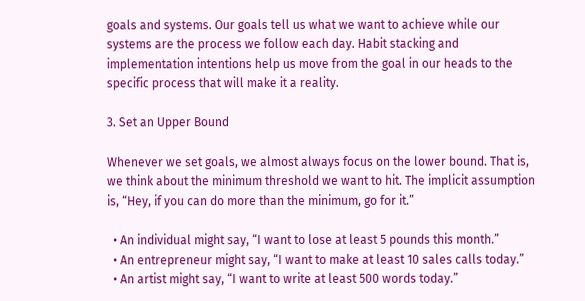goals and systems. Our goals tell us what we want to achieve while our systems are the process we follow each day. Habit stacking and implementation intentions help us move from the goal in our heads to the specific process that will make it a reality.

3. Set an Upper Bound

Whenever we set goals, we almost always focus on the lower bound. That is, we think about the minimum threshold we want to hit. The implicit assumption is, “Hey, if you can do more than the minimum, go for it.”

  • An individual might say, “I want to lose at least 5 pounds this month.”
  • An entrepreneur might say, “I want to make at least 10 sales calls today.”
  • An artist might say, “I want to write at least 500 words today.”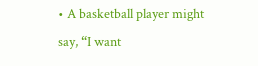• A basketball player might say, “I want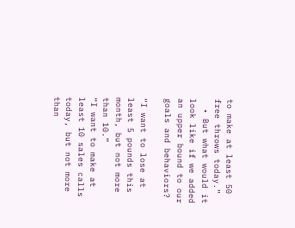to make at least 50 free throws today.”
  • But what would it look like if we added an upper bound to our goals and behaviors?

“I want to lose at least 5 pounds this month, but not more than 10.”
“I want to make at least 10 sales calls today, but not more than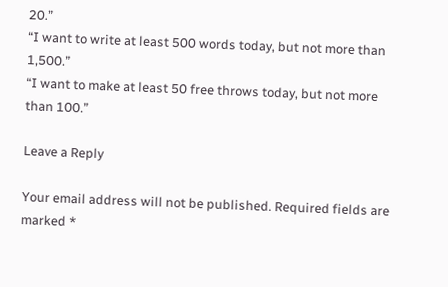20.”
“I want to write at least 500 words today, but not more than 1,500.”
“I want to make at least 50 free throws today, but not more than 100.”

Leave a Reply

Your email address will not be published. Required fields are marked *